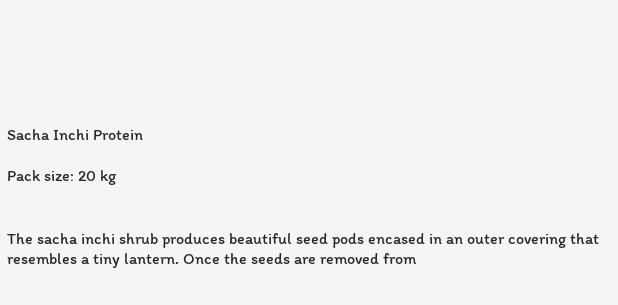Sacha Inchi Protein

Pack size: 20 kg


The sacha inchi shrub produces beautiful seed pods encased in an outer covering that resembles a tiny lantern. Once the seeds are removed from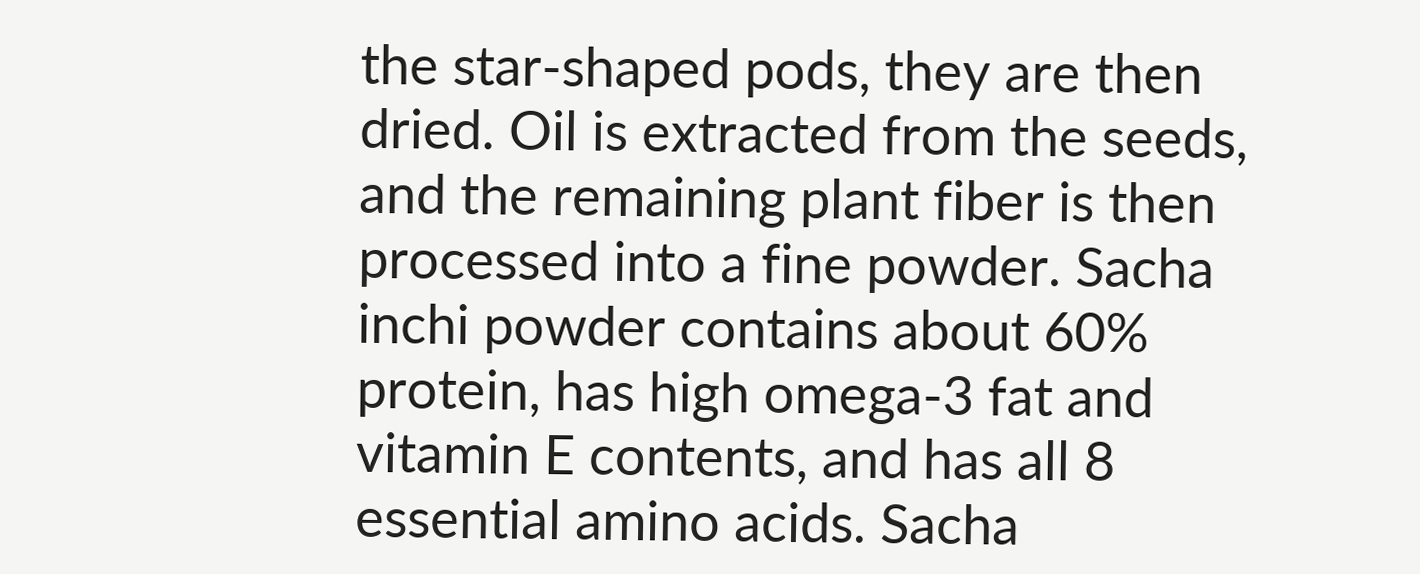the star-shaped pods, they are then dried. Oil is extracted from the seeds, and the remaining plant fiber is then processed into a fine powder. Sacha inchi powder contains about 60% protein, has high omega-3 fat and vitamin E contents, and has all 8 essential amino acids. Sacha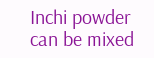Inchi powder can be mixed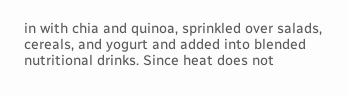in with chia and quinoa, sprinkled over salads, cereals, and yogurt and added into blended nutritional drinks. Since heat does not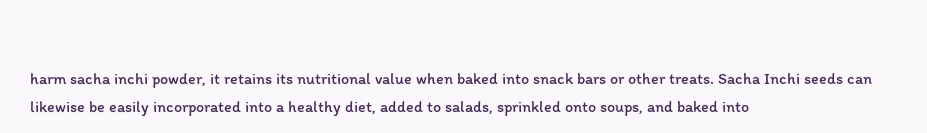harm sacha inchi powder, it retains its nutritional value when baked into snack bars or other treats. Sacha Inchi seeds can likewise be easily incorporated into a healthy diet, added to salads, sprinkled onto soups, and baked into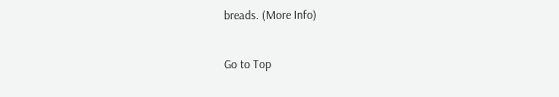breads. (More Info)

Go to Top